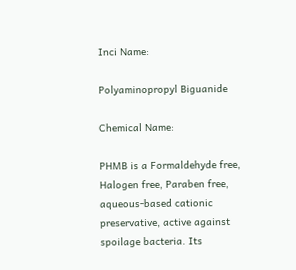Inci Name:

Polyaminopropyl Biguanide

Chemical Name:

PHMB is a Formaldehyde free, Halogen free, Paraben free, aqueous-based cationic preservative, active against spoilage bacteria. Its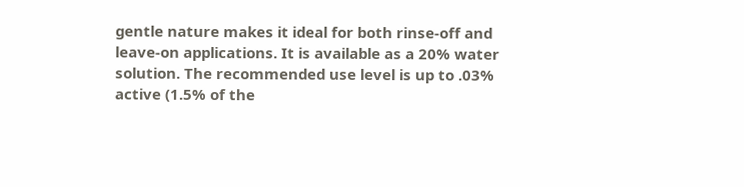gentle nature makes it ideal for both rinse-off and leave-on applications. It is available as a 20% water solution. The recommended use level is up to .03% active (1.5% of the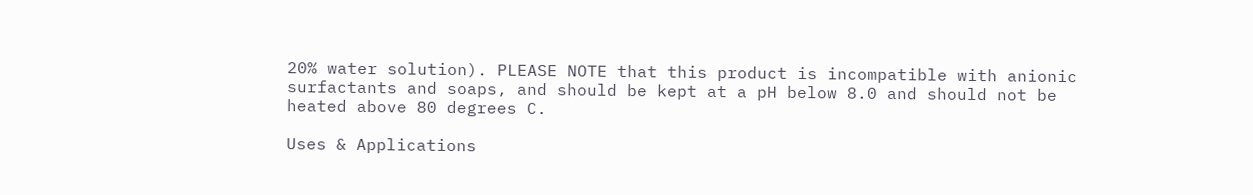20% water solution). PLEASE NOTE that this product is incompatible with anionic surfactants and soaps, and should be kept at a pH below 8.0 and should not be heated above 80 degrees C.

Uses & Applications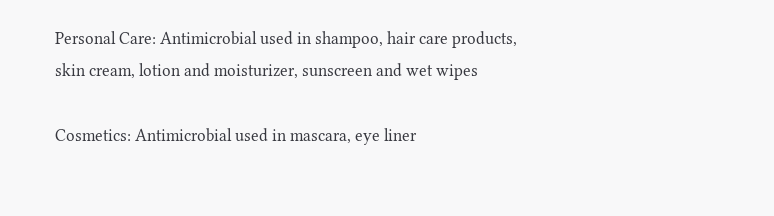Personal Care: Antimicrobial used in shampoo, hair care products, skin cream, lotion and moisturizer, sunscreen and wet wipes

Cosmetics: Antimicrobial used in mascara, eye liner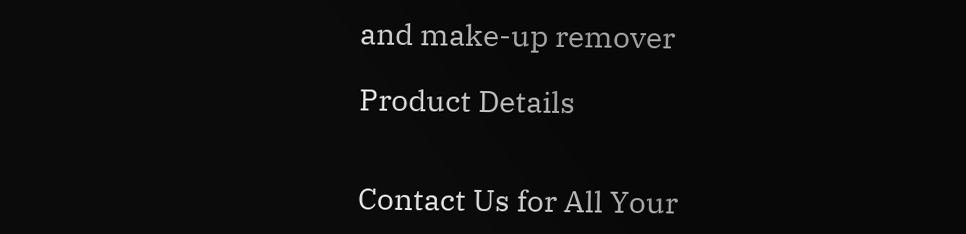and make-up remover

Product Details


Contact Us for All Your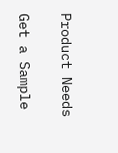Product Needs

Get a Sample